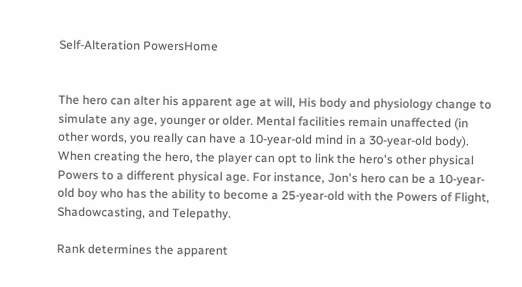Self-Alteration PowersHome


The hero can alter his apparent age at will, His body and physiology change to simulate any age, younger or older. Mental facilities remain unaffected (in other words, you really can have a 10-year-old mind in a 30-year-old body). When creating the hero, the player can opt to link the hero's other physical Powers to a different physical age. For instance, Jon's hero can be a 10-year-old boy who has the ability to become a 25-year-old with the Powers of Flight, Shadowcasting, and Telepathy.

Rank determines the apparent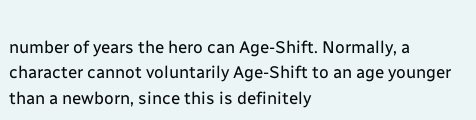number of years the hero can Age-Shift. Normally, a character cannot voluntarily Age-Shift to an age younger than a newborn, since this is definitely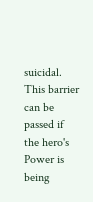suicidal. This barrier can be passed if the hero's Power is being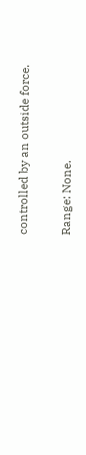controlled by an outside force.

Range: None.